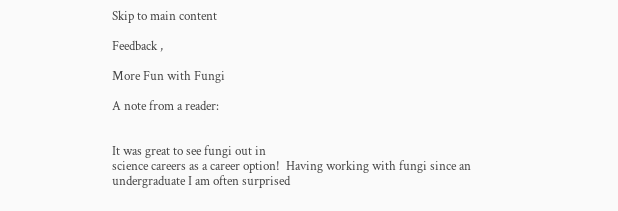Skip to main content

Feedback ,

More Fun with Fungi

A note from a reader:


It was great to see fungi out in
science careers as a career option!  Having working with fungi since an
undergraduate I am often surprised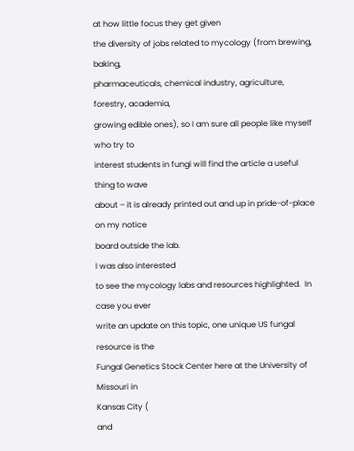at how little focus they get given
the diversity of jobs related to mycology (from brewing, baking,
pharmaceuticals, chemical industry, agriculture, forestry, academia,
growing edible ones), so I am sure all people like myself who try to
interest students in fungi will find the article a useful thing to wave
about – it is already printed out and up in pride-of-place on my notice
board outside the lab.
I was also interested
to see the mycology labs and resources highlighted.  In case you ever
write an update on this topic, one unique US fungal resource is the
Fungal Genetics Stock Center here at the University of Missouri in
Kansas City (
and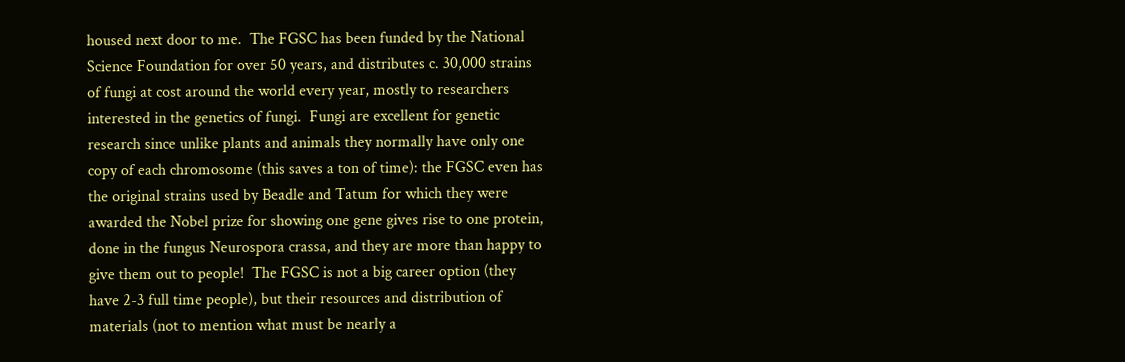housed next door to me.  The FGSC has been funded by the National
Science Foundation for over 50 years, and distributes c. 30,000 strains
of fungi at cost around the world every year, mostly to researchers
interested in the genetics of fungi.  Fungi are excellent for genetic
research since unlike plants and animals they normally have only one
copy of each chromosome (this saves a ton of time): the FGSC even has
the original strains used by Beadle and Tatum for which they were
awarded the Nobel prize for showing one gene gives rise to one protein,
done in the fungus Neurospora crassa, and they are more than happy to
give them out to people!  The FGSC is not a big career option (they
have 2-3 full time people), but their resources and distribution of
materials (not to mention what must be nearly a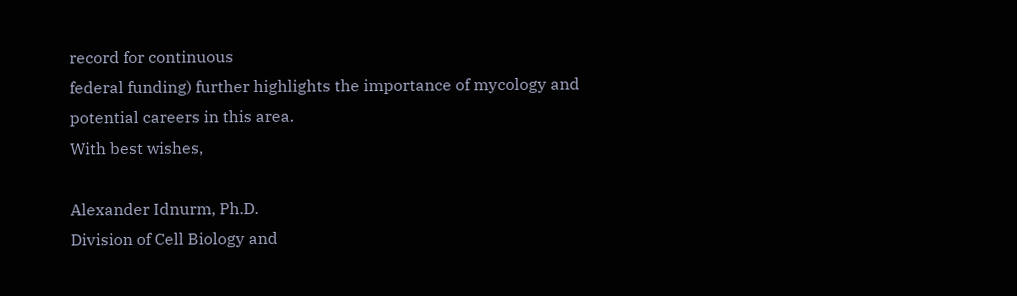record for continuous
federal funding) further highlights the importance of mycology and
potential careers in this area.
With best wishes,

Alexander Idnurm, Ph.D.
Division of Cell Biology and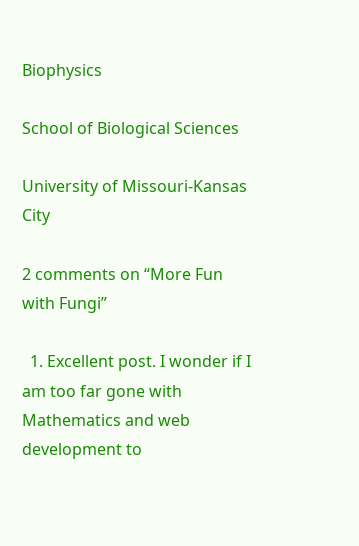Biophysics

School of Biological Sciences

University of Missouri-Kansas City

2 comments on “More Fun with Fungi”

  1. Excellent post. I wonder if I am too far gone with Mathematics and web development to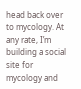head back over to mycology. At any rate, I’m building a social site for mycology and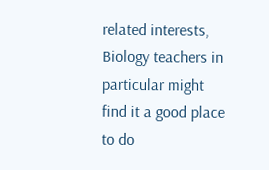related interests, Biology teachers in particular might find it a good place to do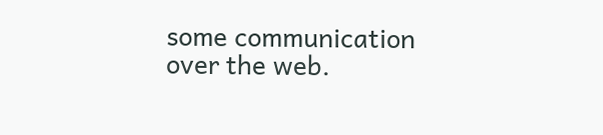some communication over the web.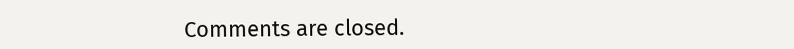Comments are closed.